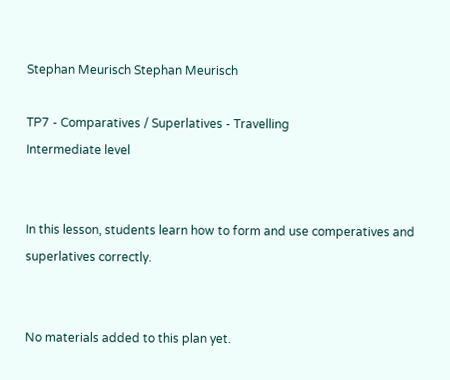Stephan Meurisch Stephan Meurisch

TP7 - Comparatives / Superlatives - Travelling
Intermediate level


In this lesson, students learn how to form and use comperatives and superlatives correctly.


No materials added to this plan yet.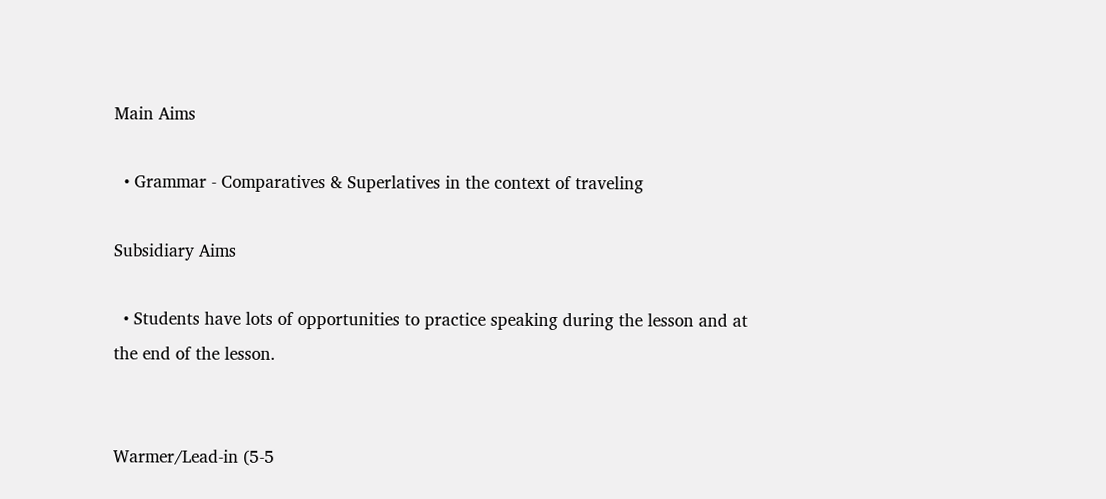Main Aims

  • Grammar - Comparatives & Superlatives in the context of traveling

Subsidiary Aims

  • Students have lots of opportunities to practice speaking during the lesson and at the end of the lesson.


Warmer/Lead-in (5-5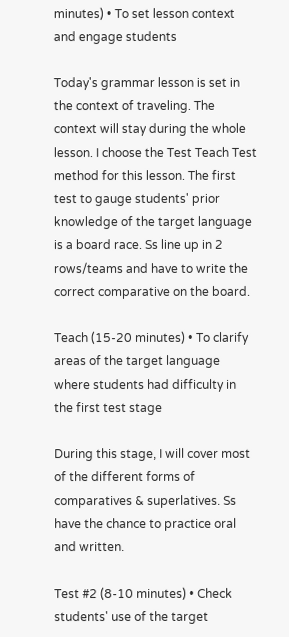minutes) • To set lesson context and engage students

Today's grammar lesson is set in the context of traveling. The context will stay during the whole lesson. I choose the Test Teach Test method for this lesson. The first test to gauge students' prior knowledge of the target language is a board race. Ss line up in 2 rows/teams and have to write the correct comparative on the board.

Teach (15-20 minutes) • To clarify areas of the target language where students had difficulty in the first test stage

During this stage, I will cover most of the different forms of comparatives & superlatives. Ss have the chance to practice oral and written.

Test #2 (8-10 minutes) • Check students' use of the target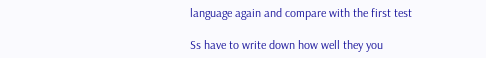language again and compare with the first test

Ss have to write down how well they you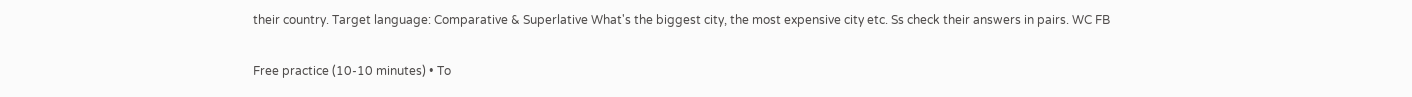their country. Target language: Comparative & Superlative What's the biggest city, the most expensive city etc. Ss check their answers in pairs. WC FB

Free practice (10-10 minutes) • To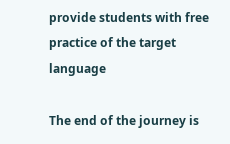provide students with free practice of the target language

The end of the journey is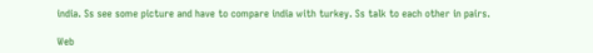india. Ss see some picture and have to compare india with turkey. Ss talk to each other in pairs.

Web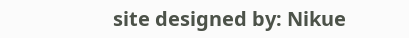site designed by: Nikue